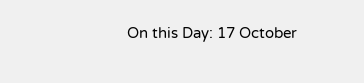On this Day: 17 October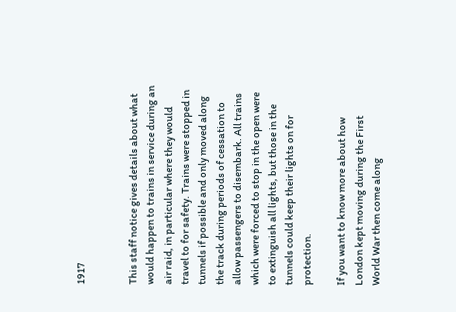1917


This staff notice gives details about what would happen to trains in service during an air raid, in particular where they would travel to for safety. Trains were stopped in tunnels if possible and only moved along the track during periods of cessation to allow passengers to disembark. All trains which were forced to stop in the open were to extinguish all lights, but those in the tunnels could keep their lights on for protection.

If you want to know more about how London kept moving during the First World War then come along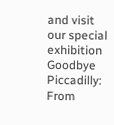and visit our special exhibition Goodbye Piccadilly: From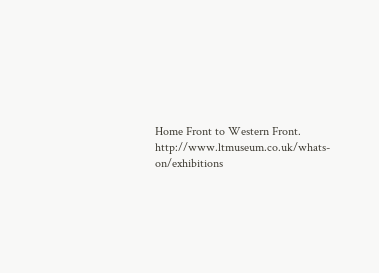Home Front to Western Front. http://www.ltmuseum.co.uk/whats-on/exhibitions